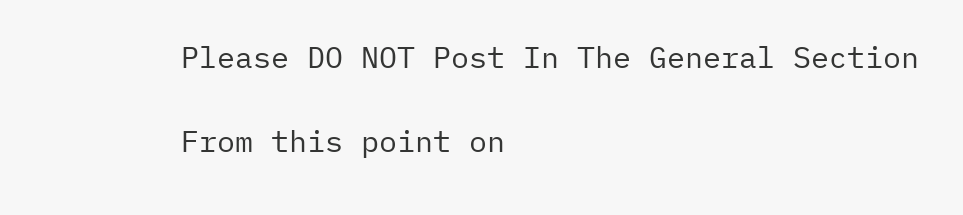Please DO NOT Post In The General Section

From this point on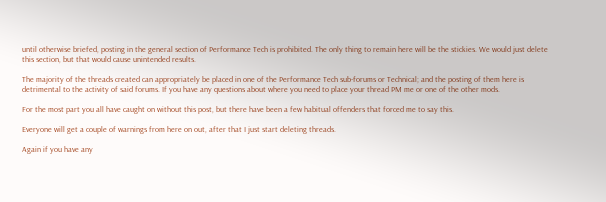until otherwise briefed, posting in the general section of Performance Tech is prohibited. The only thing to remain here will be the stickies. We would just delete this section, but that would cause unintended results.

The majority of the threads created can appropriately be placed in one of the Performance Tech sub-forums or Technical; and the posting of them here is detrimental to the activity of said forums. If you have any questions about where you need to place your thread PM me or one of the other mods.

For the most part you all have caught on without this post, but there have been a few habitual offenders that forced me to say this.

Everyone will get a couple of warnings from here on out, after that I just start deleting threads.

Again if you have any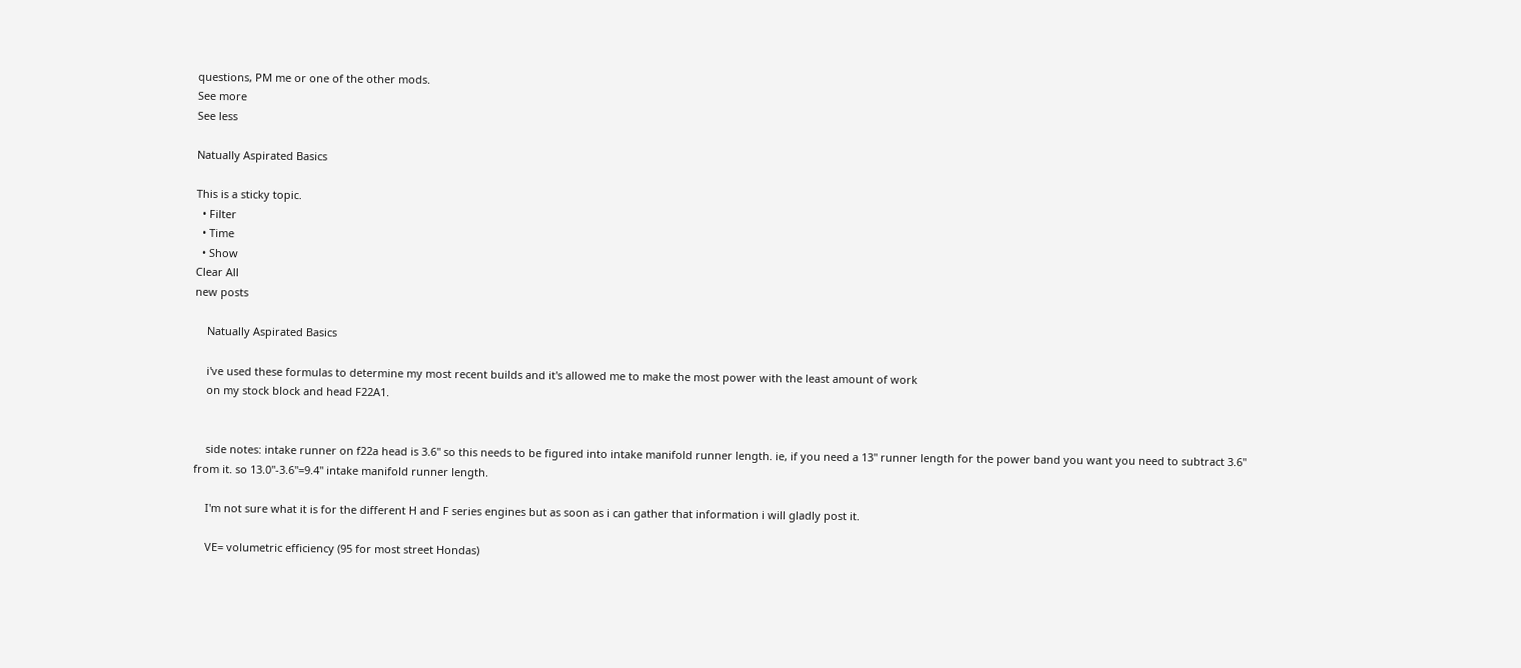questions, PM me or one of the other mods.
See more
See less

Natually Aspirated Basics

This is a sticky topic.
  • Filter
  • Time
  • Show
Clear All
new posts

    Natually Aspirated Basics

    i've used these formulas to determine my most recent builds and it's allowed me to make the most power with the least amount of work
    on my stock block and head F22A1.


    side notes: intake runner on f22a head is 3.6" so this needs to be figured into intake manifold runner length. ie, if you need a 13" runner length for the power band you want you need to subtract 3.6" from it. so 13.0"-3.6"=9.4" intake manifold runner length.

    I'm not sure what it is for the different H and F series engines but as soon as i can gather that information i will gladly post it.

    VE= volumetric efficiency (95 for most street Hondas)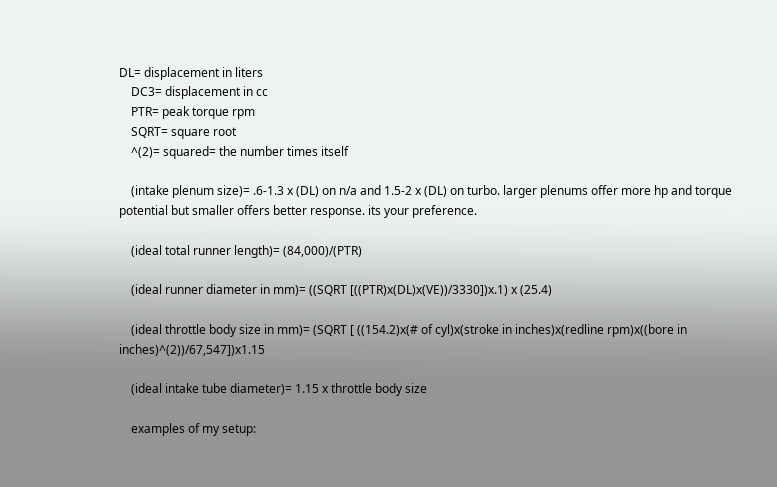DL= displacement in liters
    DC3= displacement in cc
    PTR= peak torque rpm
    SQRT= square root
    ^(2)= squared= the number times itself

    (intake plenum size)= .6-1.3 x (DL) on n/a and 1.5-2 x (DL) on turbo. larger plenums offer more hp and torque potential but smaller offers better response. its your preference.

    (ideal total runner length)= (84,000)/(PTR)

    (ideal runner diameter in mm)= ((SQRT [((PTR)x(DL)x(VE))/3330])x.1) x (25.4)

    (ideal throttle body size in mm)= (SQRT [ ((154.2)x(# of cyl)x(stroke in inches)x(redline rpm)x((bore in inches)^(2))/67,547])x1.15

    (ideal intake tube diameter)= 1.15 x throttle body size

    examples of my setup: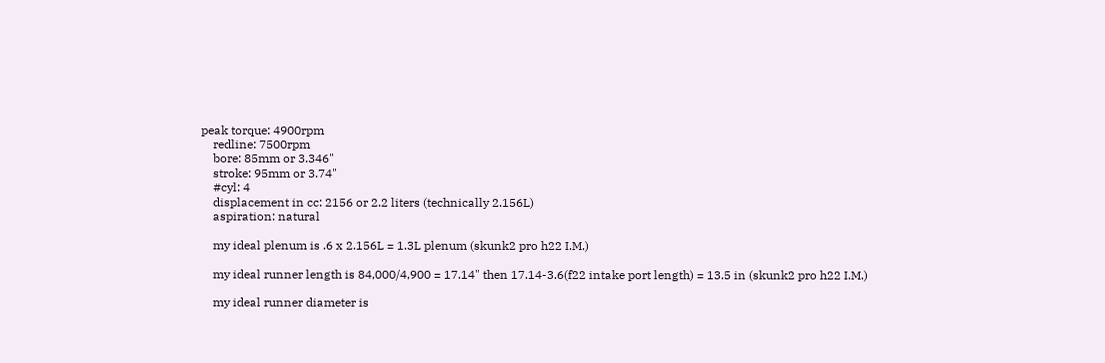peak torque: 4900rpm
    redline: 7500rpm
    bore: 85mm or 3.346"
    stroke: 95mm or 3.74"
    #cyl: 4
    displacement in cc: 2156 or 2.2 liters (technically 2.156L)
    aspiration: natural

    my ideal plenum is .6 x 2.156L = 1.3L plenum (skunk2 pro h22 I.M.)

    my ideal runner length is 84,000/4,900 = 17.14" then 17.14-3.6(f22 intake port length) = 13.5 in (skunk2 pro h22 I.M.)

    my ideal runner diameter is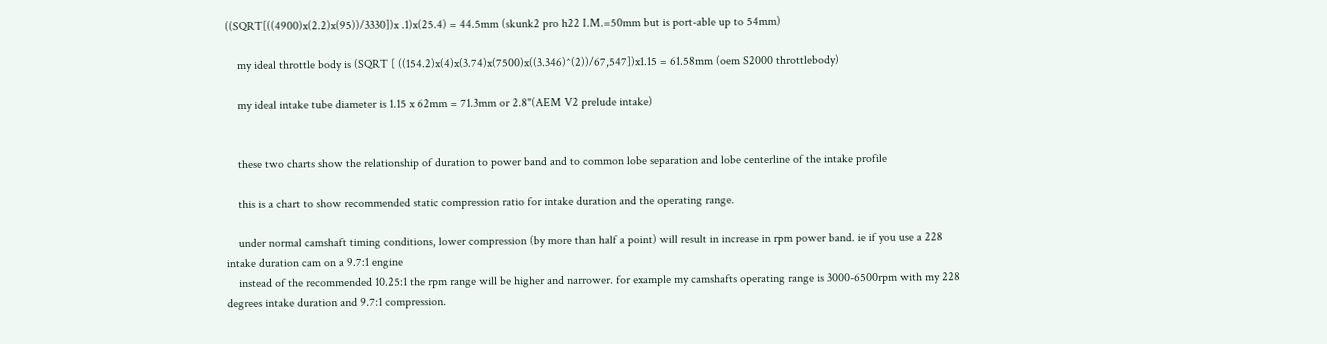((SQRT[((4900)x(2.2)x(95))/3330])x .1)x(25.4) = 44.5mm (skunk2 pro h22 I.M.=50mm but is port-able up to 54mm)

    my ideal throttle body is (SQRT [ ((154.2)x(4)x(3.74)x(7500)x((3.346)^(2))/67,547])x1.15 = 61.58mm (oem S2000 throttlebody)

    my ideal intake tube diameter is 1.15 x 62mm = 71.3mm or 2.8"(AEM V2 prelude intake)


    these two charts show the relationship of duration to power band and to common lobe separation and lobe centerline of the intake profile

    this is a chart to show recommended static compression ratio for intake duration and the operating range.

    under normal camshaft timing conditions, lower compression (by more than half a point) will result in increase in rpm power band. ie if you use a 228 intake duration cam on a 9.7:1 engine
    instead of the recommended 10.25:1 the rpm range will be higher and narrower. for example my camshafts operating range is 3000-6500rpm with my 228 degrees intake duration and 9.7:1 compression.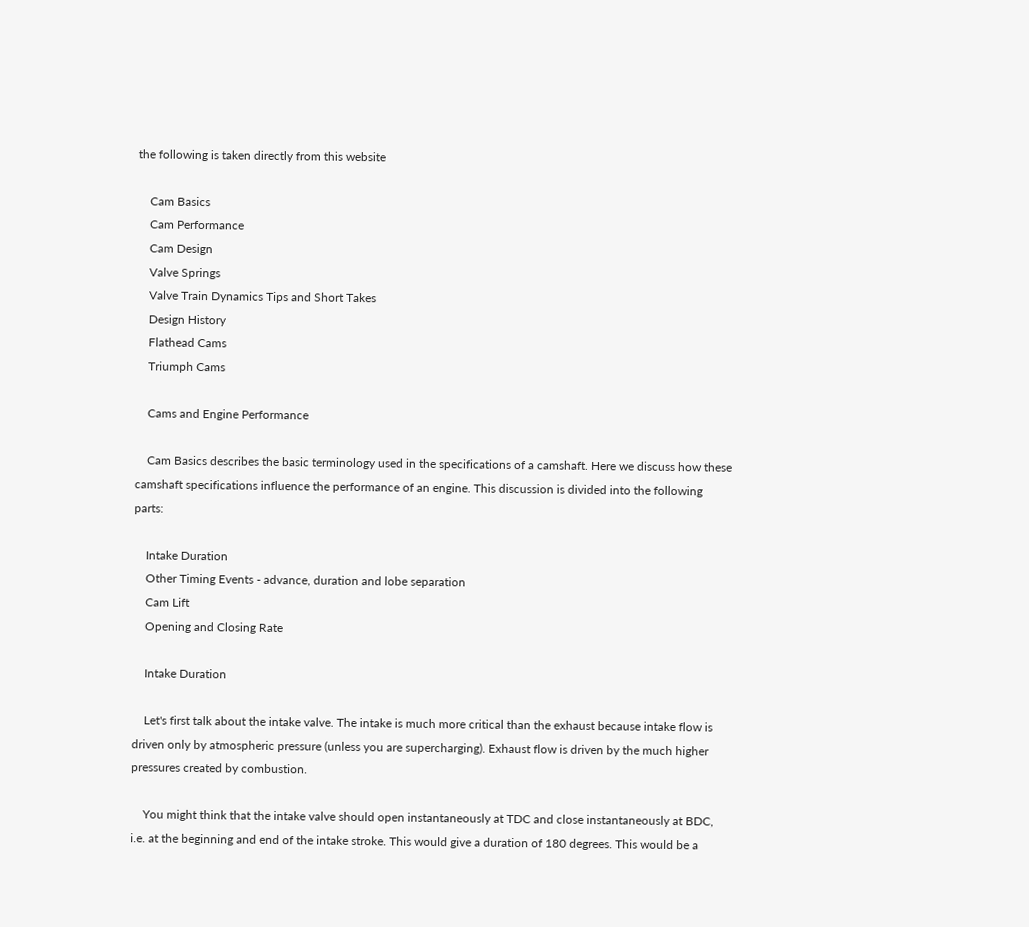the following is taken directly from this website

    Cam Basics
    Cam Performance
    Cam Design
    Valve Springs
    Valve Train Dynamics Tips and Short Takes
    Design History
    Flathead Cams
    Triumph Cams

    Cams and Engine Performance

    Cam Basics describes the basic terminology used in the specifications of a camshaft. Here we discuss how these camshaft specifications influence the performance of an engine. This discussion is divided into the following parts:

    Intake Duration
    Other Timing Events - advance, duration and lobe separation
    Cam Lift
    Opening and Closing Rate

    Intake Duration

    Let's first talk about the intake valve. The intake is much more critical than the exhaust because intake flow is driven only by atmospheric pressure (unless you are supercharging). Exhaust flow is driven by the much higher pressures created by combustion.

    You might think that the intake valve should open instantaneously at TDC and close instantaneously at BDC, i.e. at the beginning and end of the intake stroke. This would give a duration of 180 degrees. This would be a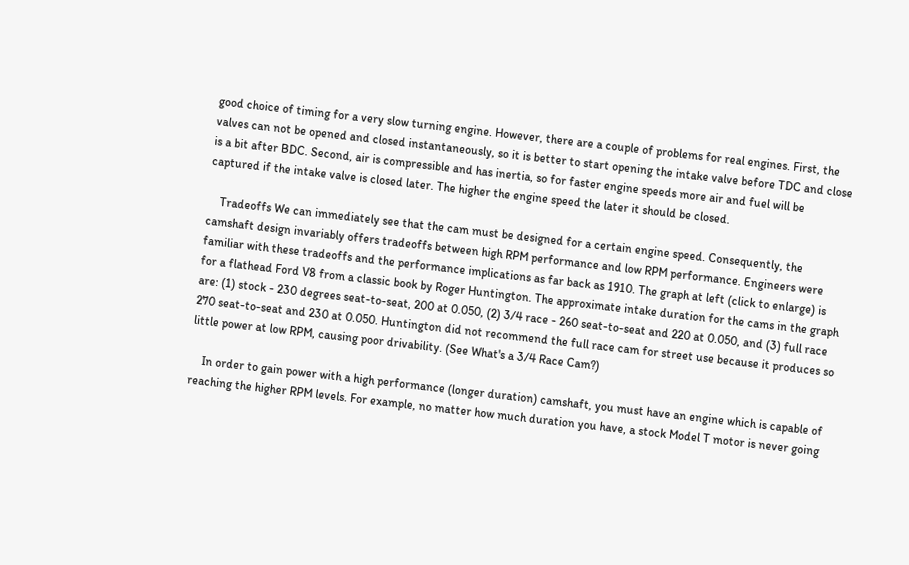good choice of timing for a very slow turning engine. However, there are a couple of problems for real engines. First, the valves can not be opened and closed instantaneously, so it is better to start opening the intake valve before TDC and close is a bit after BDC. Second, air is compressible and has inertia, so for faster engine speeds more air and fuel will be captured if the intake valve is closed later. The higher the engine speed the later it should be closed.

    Tradeoffs We can immediately see that the cam must be designed for a certain engine speed. Consequently, the camshaft design invariably offers tradeoffs between high RPM performance and low RPM performance. Engineers were familiar with these tradeoffs and the performance implications as far back as 1910. The graph at left (click to enlarge) is for a flathead Ford V8 from a classic book by Roger Huntington. The approximate intake duration for the cams in the graph are: (1) stock - 230 degrees seat-to-seat, 200 at 0.050, (2) 3/4 race - 260 seat-to-seat and 220 at 0.050, and (3) full race 270 seat-to-seat and 230 at 0.050. Huntington did not recommend the full race cam for street use because it produces so little power at low RPM, causing poor drivability. (See What's a 3/4 Race Cam?)

    In order to gain power with a high performance (longer duration) camshaft, you must have an engine which is capable of reaching the higher RPM levels. For example, no matter how much duration you have, a stock Model T motor is never going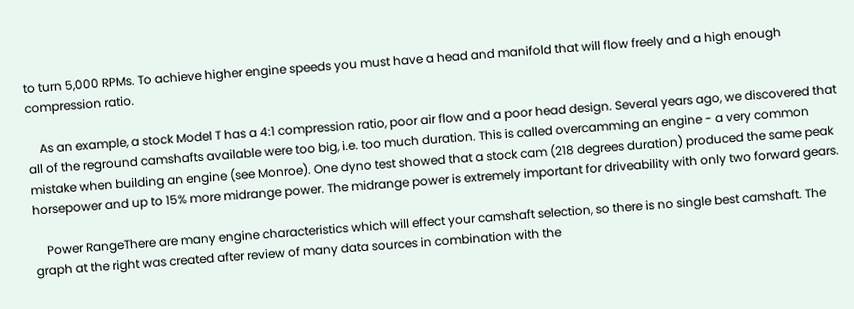to turn 5,000 RPMs. To achieve higher engine speeds you must have a head and manifold that will flow freely and a high enough compression ratio.

    As an example, a stock Model T has a 4:1 compression ratio, poor air flow and a poor head design. Several years ago, we discovered that all of the reground camshafts available were too big, i.e. too much duration. This is called overcamming an engine - a very common mistake when building an engine (see Monroe). One dyno test showed that a stock cam (218 degrees duration) produced the same peak horsepower and up to 15% more midrange power. The midrange power is extremely important for driveability with only two forward gears.

    Power RangeThere are many engine characteristics which will effect your camshaft selection, so there is no single best camshaft. The graph at the right was created after review of many data sources in combination with the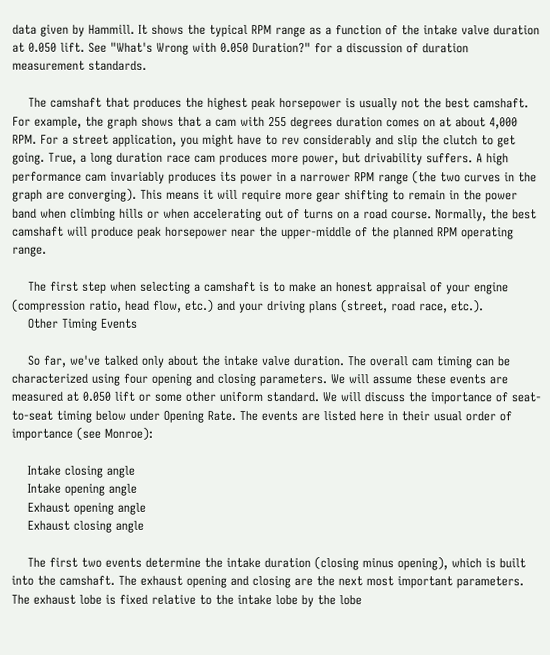data given by Hammill. It shows the typical RPM range as a function of the intake valve duration at 0.050 lift. See "What's Wrong with 0.050 Duration?" for a discussion of duration measurement standards.

    The camshaft that produces the highest peak horsepower is usually not the best camshaft. For example, the graph shows that a cam with 255 degrees duration comes on at about 4,000 RPM. For a street application, you might have to rev considerably and slip the clutch to get going. True, a long duration race cam produces more power, but drivability suffers. A high performance cam invariably produces its power in a narrower RPM range (the two curves in the graph are converging). This means it will require more gear shifting to remain in the power band when climbing hills or when accelerating out of turns on a road course. Normally, the best camshaft will produce peak horsepower near the upper-middle of the planned RPM operating range.

    The first step when selecting a camshaft is to make an honest appraisal of your engine (compression ratio, head flow, etc.) and your driving plans (street, road race, etc.).
    Other Timing Events

    So far, we've talked only about the intake valve duration. The overall cam timing can be characterized using four opening and closing parameters. We will assume these events are measured at 0.050 lift or some other uniform standard. We will discuss the importance of seat-to-seat timing below under Opening Rate. The events are listed here in their usual order of importance (see Monroe):

    Intake closing angle
    Intake opening angle
    Exhaust opening angle
    Exhaust closing angle

    The first two events determine the intake duration (closing minus opening), which is built into the camshaft. The exhaust opening and closing are the next most important parameters. The exhaust lobe is fixed relative to the intake lobe by the lobe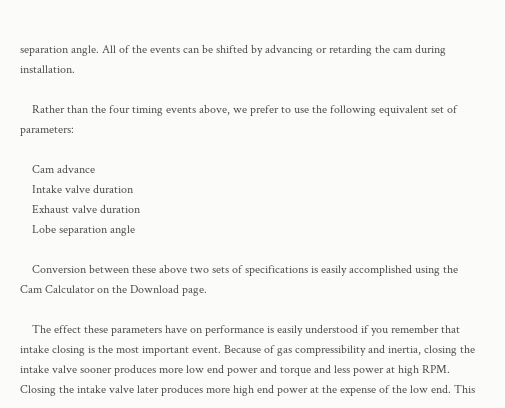separation angle. All of the events can be shifted by advancing or retarding the cam during installation.

    Rather than the four timing events above, we prefer to use the following equivalent set of parameters:

    Cam advance
    Intake valve duration
    Exhaust valve duration
    Lobe separation angle

    Conversion between these above two sets of specifications is easily accomplished using the Cam Calculator on the Download page.

    The effect these parameters have on performance is easily understood if you remember that intake closing is the most important event. Because of gas compressibility and inertia, closing the intake valve sooner produces more low end power and torque and less power at high RPM. Closing the intake valve later produces more high end power at the expense of the low end. This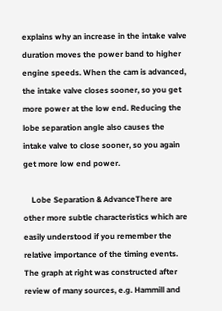explains why an increase in the intake valve duration moves the power band to higher engine speeds. When the cam is advanced, the intake valve closes sooner, so you get more power at the low end. Reducing the lobe separation angle also causes the intake valve to close sooner, so you again get more low end power.

    Lobe Separation & AdvanceThere are other more subtle characteristics which are easily understood if you remember the relative importance of the timing events. The graph at right was constructed after review of many sources, e.g. Hammill and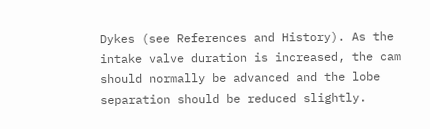Dykes (see References and History). As the intake valve duration is increased, the cam should normally be advanced and the lobe separation should be reduced slightly.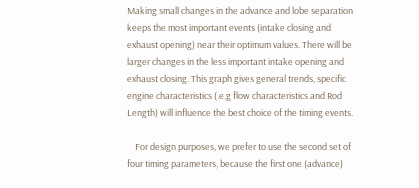Making small changes in the advance and lobe separation keeps the most important events (intake closing and exhaust opening) near their optimum values. There will be larger changes in the less important intake opening and exhaust closing. This graph gives general trends, specific engine characteristics (.e.g flow characteristics and Rod Length) will influence the best choice of the timing events.

    For design purposes, we prefer to use the second set of four timing parameters, because the first one (advance)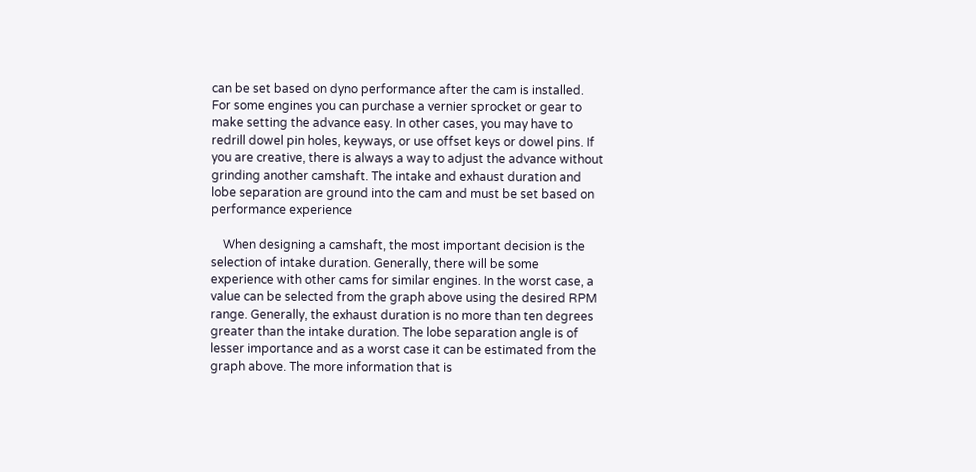can be set based on dyno performance after the cam is installed. For some engines you can purchase a vernier sprocket or gear to make setting the advance easy. In other cases, you may have to redrill dowel pin holes, keyways, or use offset keys or dowel pins. If you are creative, there is always a way to adjust the advance without grinding another camshaft. The intake and exhaust duration and lobe separation are ground into the cam and must be set based on performance experience

    When designing a camshaft, the most important decision is the selection of intake duration. Generally, there will be some experience with other cams for similar engines. In the worst case, a value can be selected from the graph above using the desired RPM range. Generally, the exhaust duration is no more than ten degrees greater than the intake duration. The lobe separation angle is of lesser importance and as a worst case it can be estimated from the graph above. The more information that is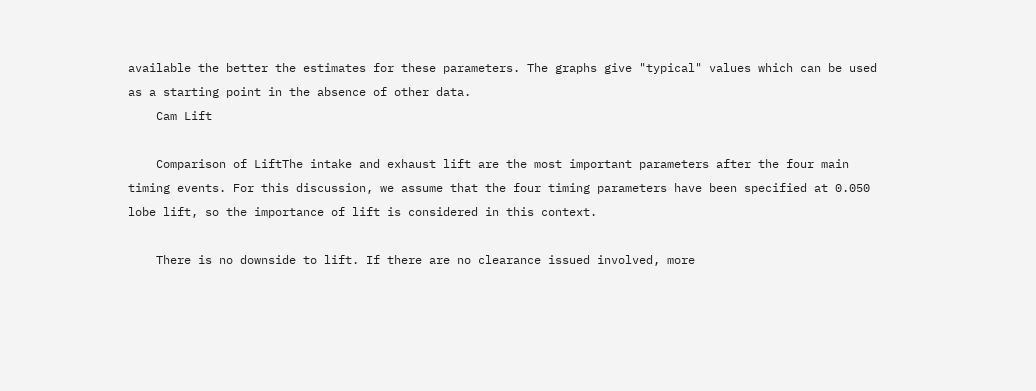available the better the estimates for these parameters. The graphs give "typical" values which can be used as a starting point in the absence of other data.
    Cam Lift

    Comparison of LiftThe intake and exhaust lift are the most important parameters after the four main timing events. For this discussion, we assume that the four timing parameters have been specified at 0.050 lobe lift, so the importance of lift is considered in this context.

    There is no downside to lift. If there are no clearance issued involved, more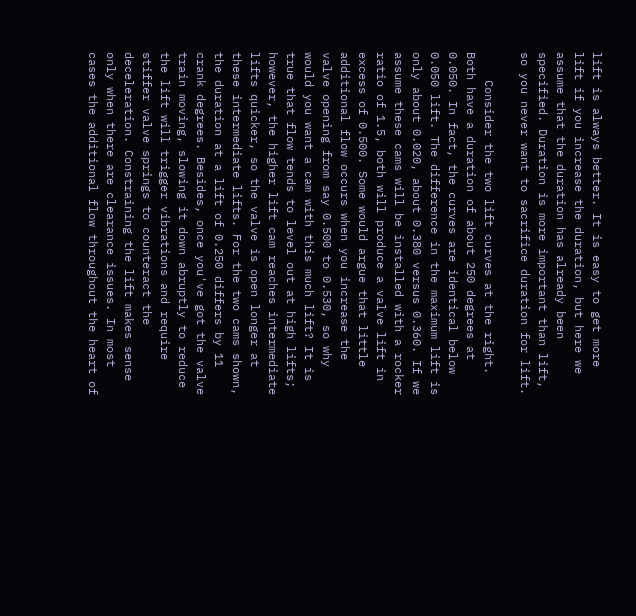lift is always better. It is easy to get more lift if you increase the duration, but here we assume that the duration has already been specified. Duration is more important than lift, so you never want to sacrifice duration for lift.

    Consider the two lift curves at the right. Both have a duration of about 250 degrees at 0.050. In fact, the curves are identical below 0.050 lift. The difference in the maximum lift is only about 0.020, about 0.380 versus 0.360. If we assume these cams will be installed with a rocker ratio of 1.5, both will produce a valve lift in excess of 0.500. Some would argue that little additional flow occurs when you increase the valve opening from say 0.500 to 0.530, so why would you want a cam with this much lift? It is true that flow tends to level out at high lifts; however, the higher lift cam reaches intermediate lifts quicker, so the valve is open longer at these intermediate lifts. For the two cams shown, the duration at a lift of 0.250 differs by 11 crank degrees. Besides, once you've got the valve train moving, slowing it down abruptly to reduce the lift will trigger vibrations and require stiffer valve springs to counteract the deceleration. Constraining the lift makes sense only when there are clearance issues. In most cases the additional flow throughout the heart of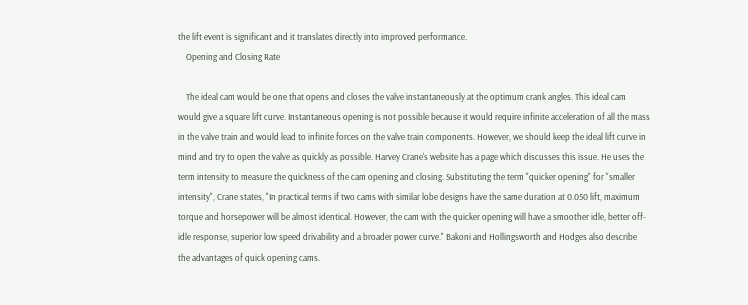the lift event is significant and it translates directly into improved performance.
    Opening and Closing Rate

    The ideal cam would be one that opens and closes the valve instantaneously at the optimum crank angles. This ideal cam would give a square lift curve. Instantaneous opening is not possible because it would require infinite acceleration of all the mass in the valve train and would lead to infinite forces on the valve train components. However, we should keep the ideal lift curve in mind and try to open the valve as quickly as possible. Harvey Crane's website has a page which discusses this issue. He uses the term intensity to measure the quickness of the cam opening and closing. Substituting the term "quicker opening" for "smaller intensity", Crane states, "In practical terms if two cams with similar lobe designs have the same duration at 0.050 lift, maximum torque and horsepower will be almost identical. However, the cam with the quicker opening will have a smoother idle, better off-idle response, superior low speed drivability and a broader power curve." Bakoni and Hollingsworth and Hodges also describe the advantages of quick opening cams.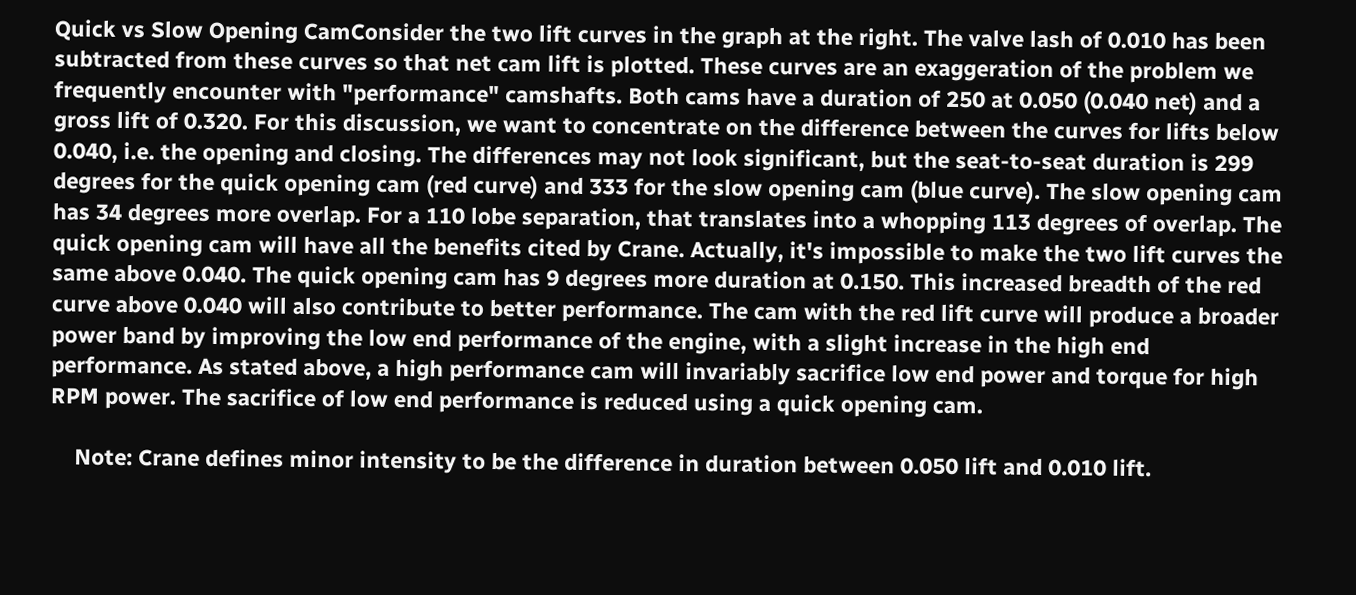Quick vs Slow Opening CamConsider the two lift curves in the graph at the right. The valve lash of 0.010 has been subtracted from these curves so that net cam lift is plotted. These curves are an exaggeration of the problem we frequently encounter with "performance" camshafts. Both cams have a duration of 250 at 0.050 (0.040 net) and a gross lift of 0.320. For this discussion, we want to concentrate on the difference between the curves for lifts below 0.040, i.e. the opening and closing. The differences may not look significant, but the seat-to-seat duration is 299 degrees for the quick opening cam (red curve) and 333 for the slow opening cam (blue curve). The slow opening cam has 34 degrees more overlap. For a 110 lobe separation, that translates into a whopping 113 degrees of overlap. The quick opening cam will have all the benefits cited by Crane. Actually, it's impossible to make the two lift curves the same above 0.040. The quick opening cam has 9 degrees more duration at 0.150. This increased breadth of the red curve above 0.040 will also contribute to better performance. The cam with the red lift curve will produce a broader power band by improving the low end performance of the engine, with a slight increase in the high end performance. As stated above, a high performance cam will invariably sacrifice low end power and torque for high RPM power. The sacrifice of low end performance is reduced using a quick opening cam.

    Note: Crane defines minor intensity to be the difference in duration between 0.050 lift and 0.010 lift.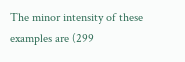The minor intensity of these examples are (299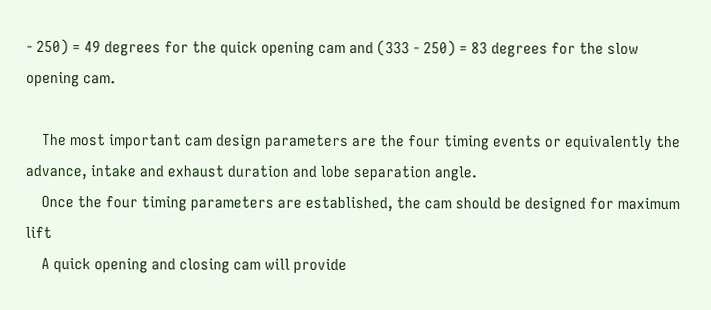- 250) = 49 degrees for the quick opening cam and (333 - 250) = 83 degrees for the slow opening cam.

    The most important cam design parameters are the four timing events or equivalently the advance, intake and exhaust duration and lobe separation angle.
    Once the four timing parameters are established, the cam should be designed for maximum lift
    A quick opening and closing cam will provide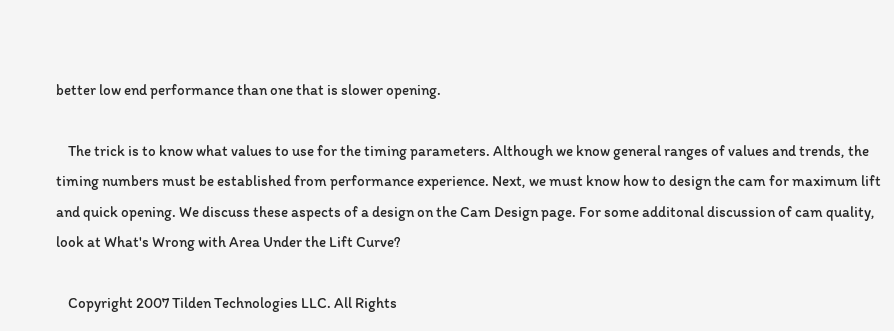better low end performance than one that is slower opening.

    The trick is to know what values to use for the timing parameters. Although we know general ranges of values and trends, the timing numbers must be established from performance experience. Next, we must know how to design the cam for maximum lift and quick opening. We discuss these aspects of a design on the Cam Design page. For some additonal discussion of cam quality, look at What's Wrong with Area Under the Lift Curve?

    Copyright 2007 Tilden Technologies LLC. All Rights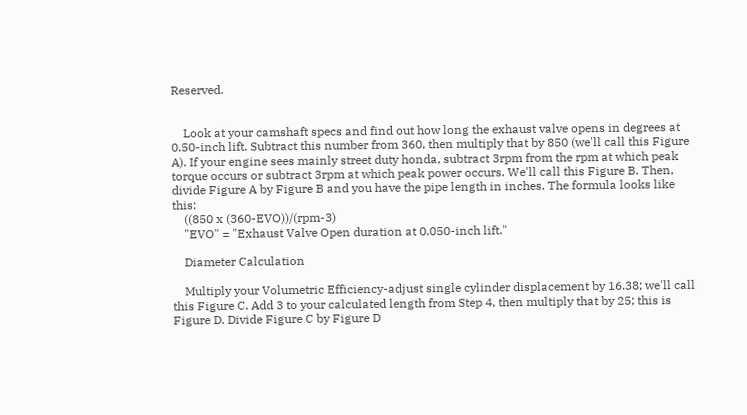Reserved.


    Look at your camshaft specs and find out how long the exhaust valve opens in degrees at 0.50-inch lift. Subtract this number from 360, then multiply that by 850 (we'll call this Figure A). If your engine sees mainly street duty honda, subtract 3rpm from the rpm at which peak torque occurs or subtract 3rpm at which peak power occurs. We'll call this Figure B. Then, divide Figure A by Figure B and you have the pipe length in inches. The formula looks like this:
    ((850 x (360-EVO))/(rpm-3)
    "EVO" = "Exhaust Valve Open duration at 0.050-inch lift."

    Diameter Calculation

    Multiply your Volumetric Efficiency-adjust single cylinder displacement by 16.38; we'll call this Figure C. Add 3 to your calculated length from Step 4, then multiply that by 25; this is Figure D. Divide Figure C by Figure D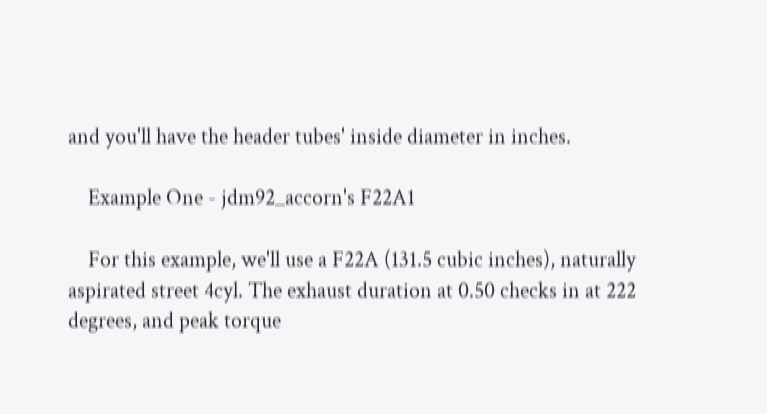and you'll have the header tubes' inside diameter in inches.

    Example One - jdm92_accorn's F22A1

    For this example, we'll use a F22A (131.5 cubic inches), naturally aspirated street 4cyl. The exhaust duration at 0.50 checks in at 222 degrees, and peak torque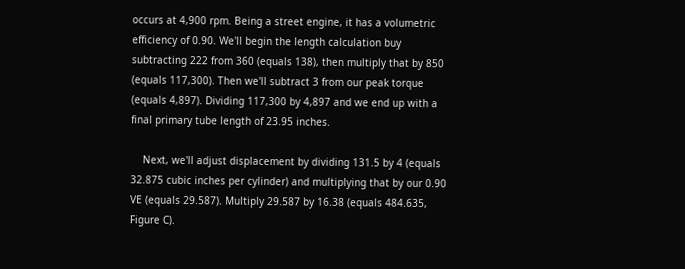occurs at 4,900 rpm. Being a street engine, it has a volumetric efficiency of 0.90. We'll begin the length calculation buy subtracting 222 from 360 (equals 138), then multiply that by 850 (equals 117,300). Then we'll subtract 3 from our peak torque (equals 4,897). Dividing 117,300 by 4,897 and we end up with a final primary tube length of 23.95 inches.

    Next, we'll adjust displacement by dividing 131.5 by 4 (equals 32.875 cubic inches per cylinder) and multiplying that by our 0.90 VE (equals 29.587). Multiply 29.587 by 16.38 (equals 484.635, Figure C).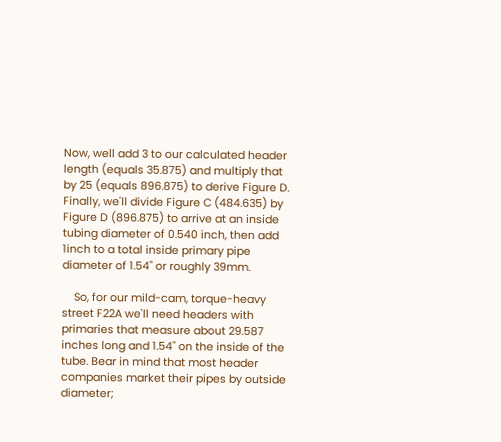Now, well add 3 to our calculated header length (equals 35.875) and multiply that by 25 (equals 896.875) to derive Figure D. Finally, we'll divide Figure C (484.635) by Figure D (896.875) to arrive at an inside tubing diameter of 0.540 inch, then add 1inch to a total inside primary pipe diameter of 1.54" or roughly 39mm.

    So, for our mild-cam, torque-heavy street F22A we'll need headers with primaries that measure about 29.587 inches long and 1.54" on the inside of the tube. Bear in mind that most header companies market their pipes by outside diameter;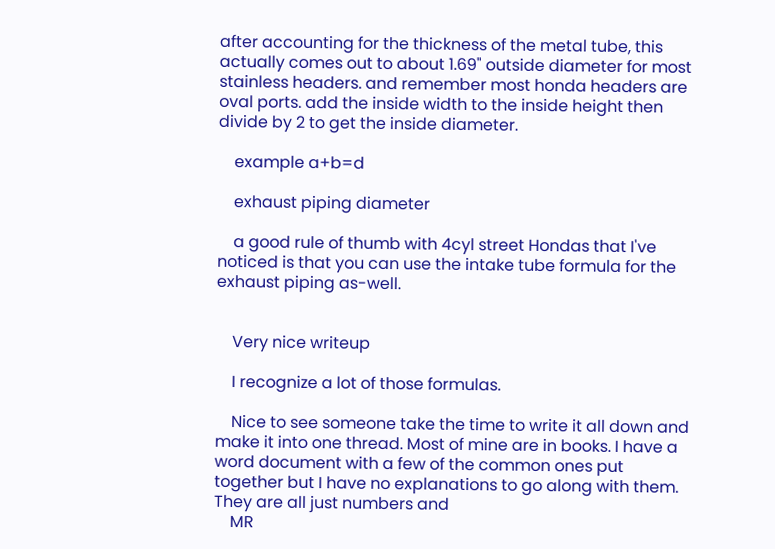after accounting for the thickness of the metal tube, this actually comes out to about 1.69" outside diameter for most stainless headers. and remember most honda headers are oval ports. add the inside width to the inside height then divide by 2 to get the inside diameter.

    example a+b=d

    exhaust piping diameter

    a good rule of thumb with 4cyl street Hondas that I've noticed is that you can use the intake tube formula for the exhaust piping as-well.


    Very nice writeup

    I recognize a lot of those formulas.

    Nice to see someone take the time to write it all down and make it into one thread. Most of mine are in books. I have a word document with a few of the common ones put together but I have no explanations to go along with them. They are all just numbers and
    MR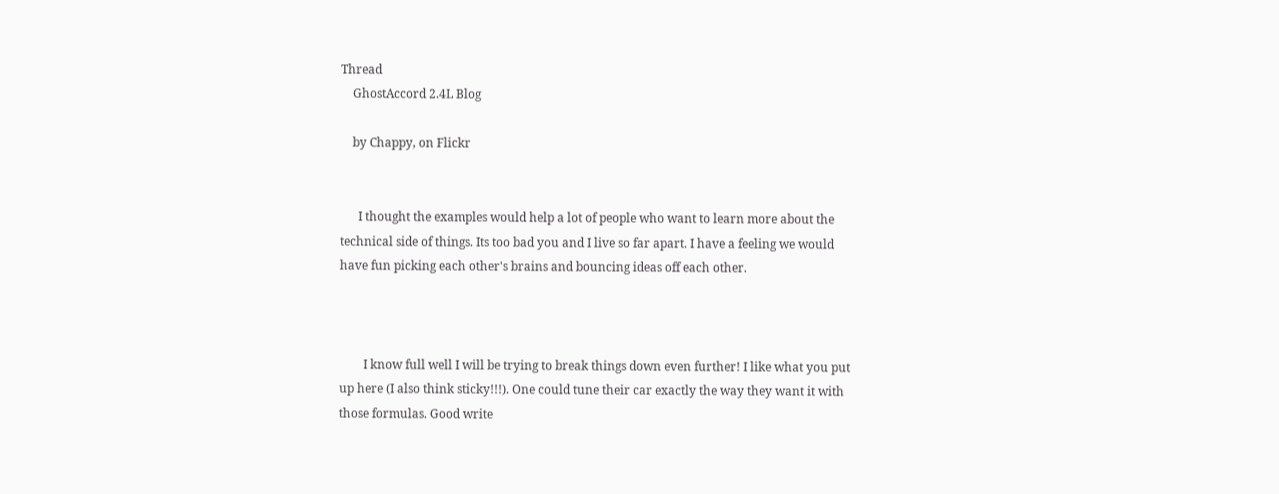Thread
    GhostAccord 2.4L Blog

    by Chappy, on Flickr


      I thought the examples would help a lot of people who want to learn more about the technical side of things. Its too bad you and I live so far apart. I have a feeling we would have fun picking each other's brains and bouncing ideas off each other.



        I know full well I will be trying to break things down even further! I like what you put up here (I also think sticky!!!). One could tune their car exactly the way they want it with those formulas. Good write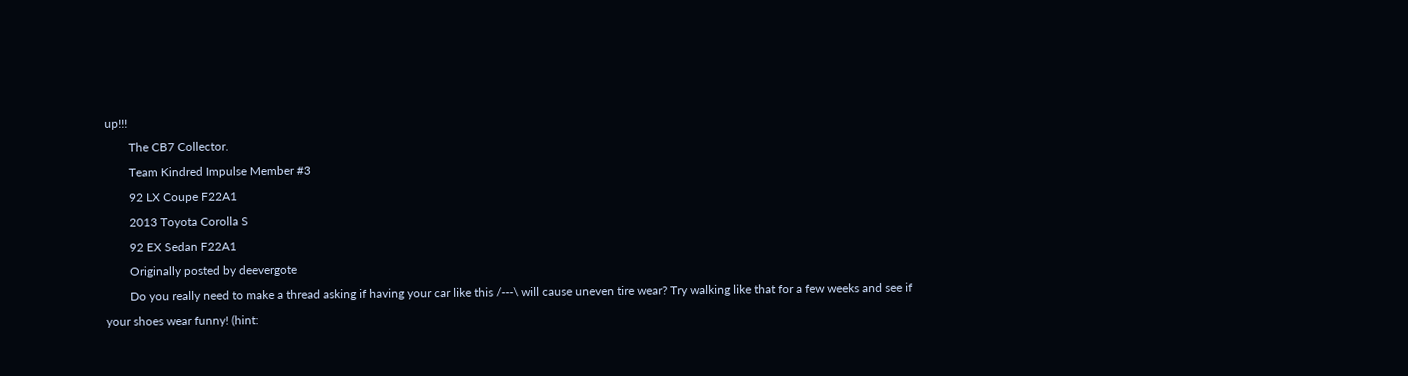up!!!
        The CB7 Collector.
        Team Kindred Impulse Member #3
        92 LX Coupe F22A1
        2013 Toyota Corolla S
        92 EX Sedan F22A1
        Originally posted by deevergote
        Do you really need to make a thread asking if having your car like this /---\ will cause uneven tire wear? Try walking like that for a few weeks and see if your shoes wear funny! (hint: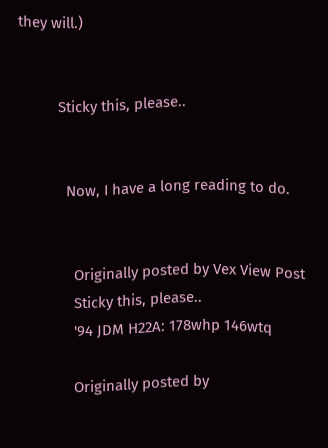they will.)


          Sticky this, please..


            Now, I have a long reading to do.


              Originally posted by Vex View Post
              Sticky this, please..
              '94 JDM H22A: 178whp 146wtq

              Originally posted by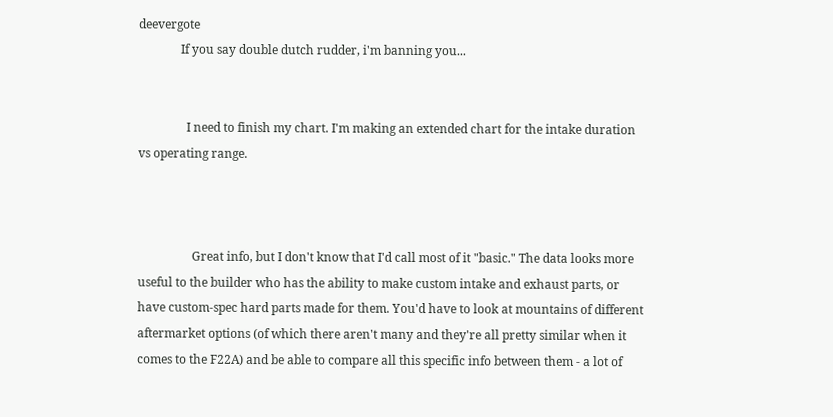deevergote
              If you say double dutch rudder, i'm banning you...


                I need to finish my chart. I'm making an extended chart for the intake duration vs operating range.



                  Great info, but I don't know that I'd call most of it "basic." The data looks more useful to the builder who has the ability to make custom intake and exhaust parts, or have custom-spec hard parts made for them. You'd have to look at mountains of different aftermarket options (of which there aren't many and they're all pretty similar when it comes to the F22A) and be able to compare all this specific info between them - a lot of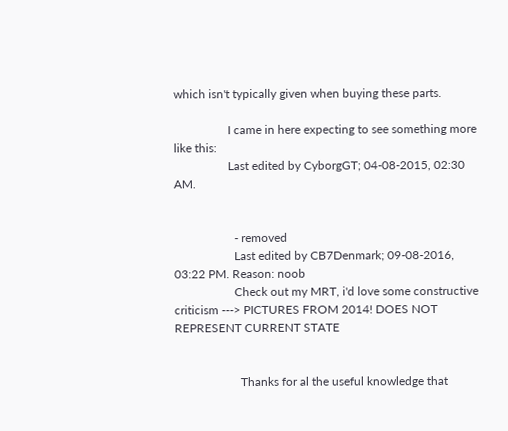which isn't typically given when buying these parts.

                  I came in here expecting to see something more like this:
                  Last edited by CyborgGT; 04-08-2015, 02:30 AM.


                    - removed
                    Last edited by CB7Denmark; 09-08-2016, 03:22 PM. Reason: noob
                    Check out my MRT, i'd love some constructive criticism ---> PICTURES FROM 2014! DOES NOT REPRESENT CURRENT STATE


                      Thanks for al the useful knowledge that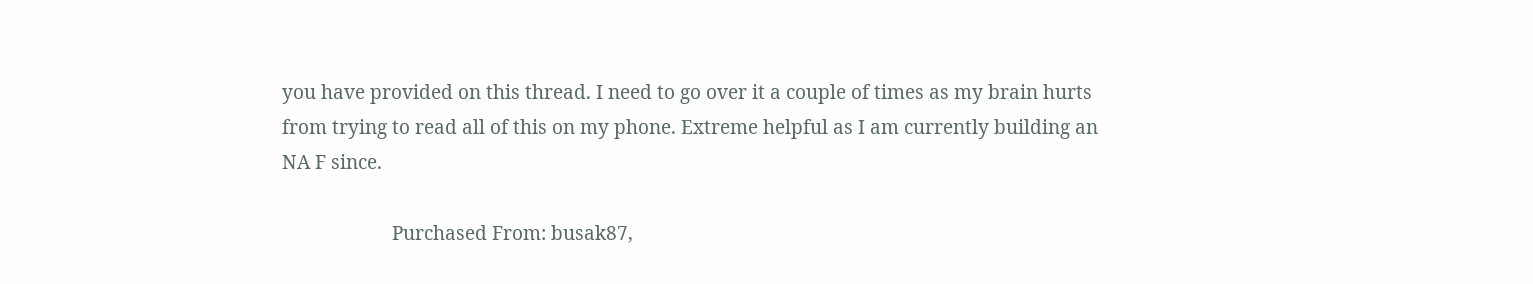you have provided on this thread. I need to go over it a couple of times as my brain hurts from trying to read all of this on my phone. Extreme helpful as I am currently building an NA F since.

                      Purchased From: busak87,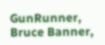GunRunner, Bruce Banner,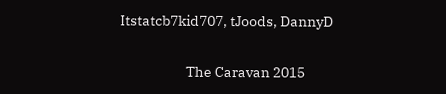Itstatcb7kid707, tJoods, DannyD

                      The Caravan 2015